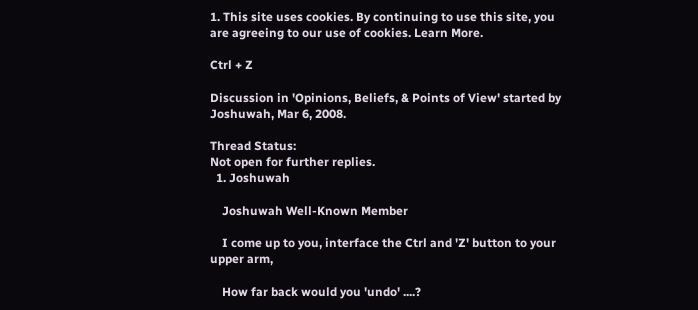1. This site uses cookies. By continuing to use this site, you are agreeing to our use of cookies. Learn More.

Ctrl + Z

Discussion in 'Opinions, Beliefs, & Points of View' started by Joshuwah, Mar 6, 2008.

Thread Status:
Not open for further replies.
  1. Joshuwah

    Joshuwah Well-Known Member

    I come up to you, interface the Ctrl and 'Z' button to your upper arm,

    How far back would you 'undo' ....?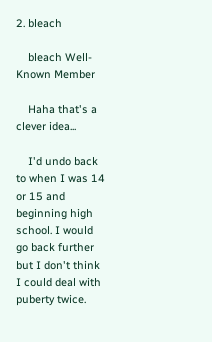2. bleach

    bleach Well-Known Member

    Haha that's a clever idea...

    I'd undo back to when I was 14 or 15 and beginning high school. I would go back further but I don't think I could deal with puberty twice.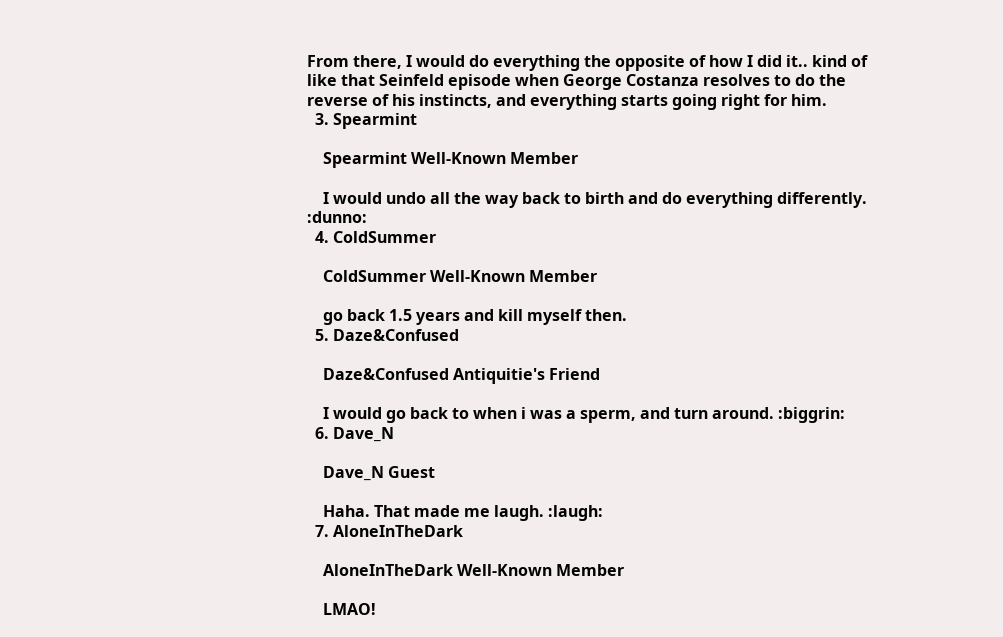From there, I would do everything the opposite of how I did it.. kind of like that Seinfeld episode when George Costanza resolves to do the reverse of his instincts, and everything starts going right for him.
  3. Spearmint

    Spearmint Well-Known Member

    I would undo all the way back to birth and do everything differently. :dunno:
  4. ColdSummer

    ColdSummer Well-Known Member

    go back 1.5 years and kill myself then.
  5. Daze&Confused

    Daze&Confused Antiquitie's Friend

    I would go back to when i was a sperm, and turn around. :biggrin:
  6. Dave_N

    Dave_N Guest

    Haha. That made me laugh. :laugh:
  7. AloneInTheDark

    AloneInTheDark Well-Known Member

    LMAO!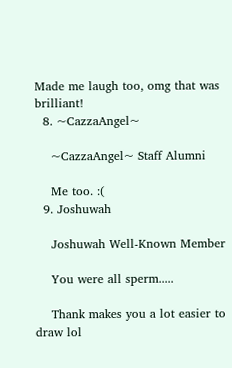Made me laugh too, omg that was brilliant!
  8. ~CazzaAngel~

    ~CazzaAngel~ Staff Alumni

    Me too. :(
  9. Joshuwah

    Joshuwah Well-Known Member

    You were all sperm.....

    Thank makes you a lot easier to draw lol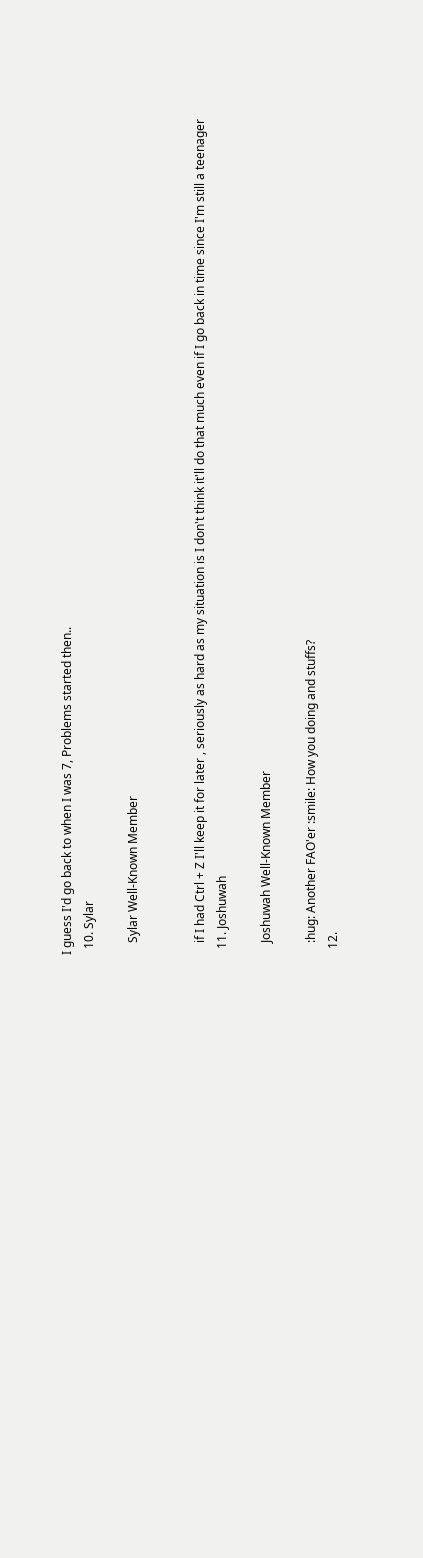I guess I'd go back to when I was 7, Problems started then..
  10. Sylar

    Sylar Well-Known Member


    if I had Ctrl + Z I'll keep it for later , seriously as hard as my situation is I don't think it'll do that much even if I go back in time since I'm still a teenager
  11. Joshuwah

    Joshuwah Well-Known Member

    :hug: Another FAO'er :smile: How you doing and stuffs?
  12.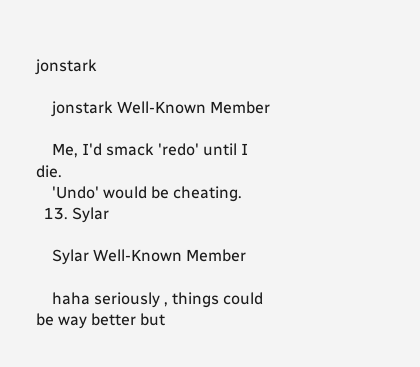jonstark

    jonstark Well-Known Member

    Me, I'd smack 'redo' until I die.
    'Undo' would be cheating.
  13. Sylar

    Sylar Well-Known Member

    haha seriously , things could be way better but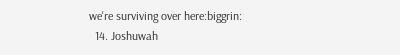we're surviving over here:biggrin:
  14. Joshuwah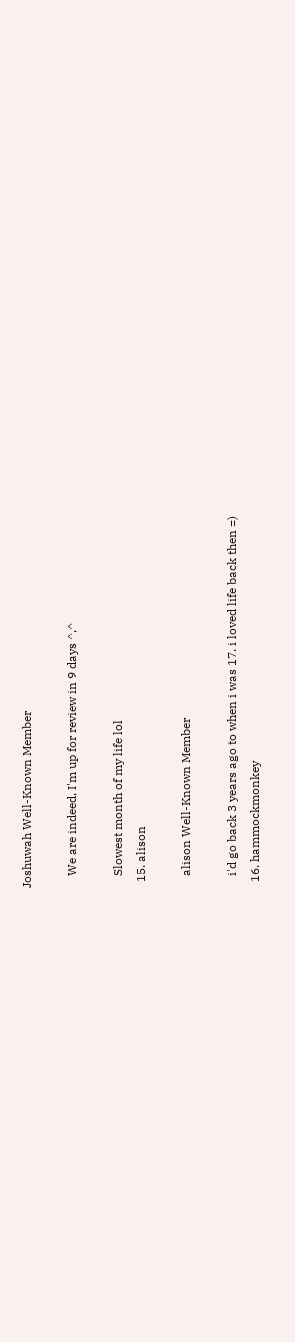Joshuwah Well-Known Member

    We are indeed, I'm up for review in 9 days ^,^

    Slowest month of my life lol
  15. alison

    alison Well-Known Member

    i'd go back 3 years ago to when i was 17. i loved life back then =)
  16. hammockmonkey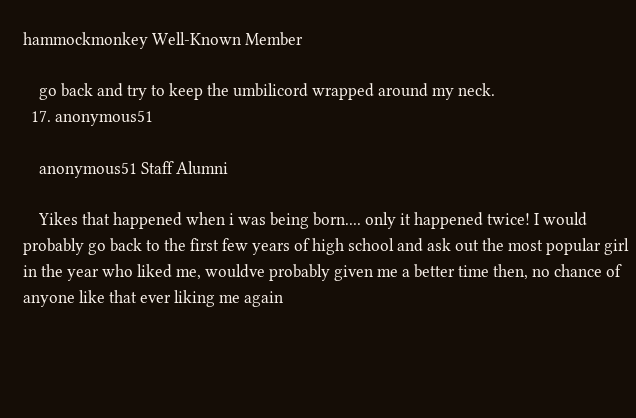hammockmonkey Well-Known Member

    go back and try to keep the umbilicord wrapped around my neck.
  17. anonymous51

    anonymous51 Staff Alumni

    Yikes that happened when i was being born.... only it happened twice! I would probably go back to the first few years of high school and ask out the most popular girl in the year who liked me, wouldve probably given me a better time then, no chance of anyone like that ever liking me again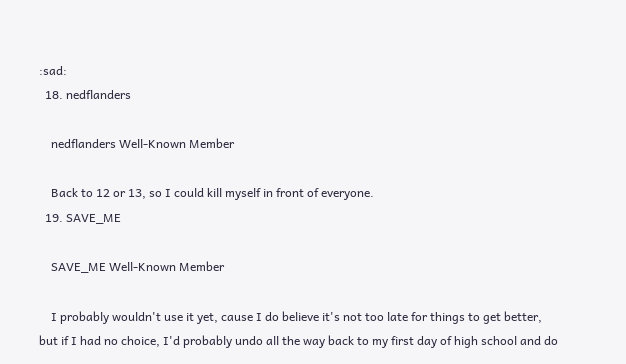:sad:
  18. nedflanders

    nedflanders Well-Known Member

    Back to 12 or 13, so I could kill myself in front of everyone.
  19. SAVE_ME

    SAVE_ME Well-Known Member

    I probably wouldn't use it yet, cause I do believe it's not too late for things to get better, but if I had no choice, I'd probably undo all the way back to my first day of high school and do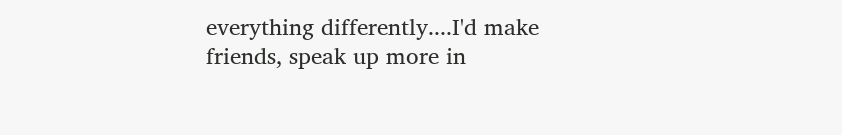everything differently....I'd make friends, speak up more in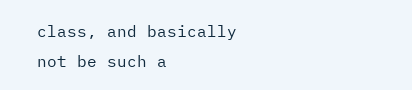class, and basically not be such a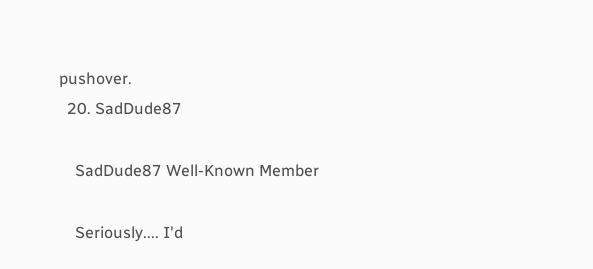pushover.
  20. SadDude87

    SadDude87 Well-Known Member

    Seriously.... I'd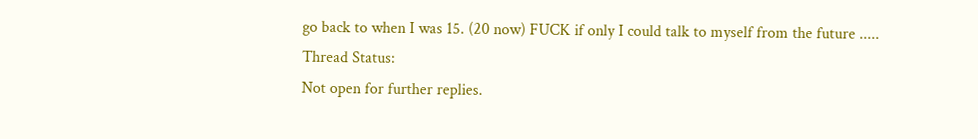go back to when I was 15. (20 now) FUCK if only I could talk to myself from the future .....
Thread Status:
Not open for further replies.